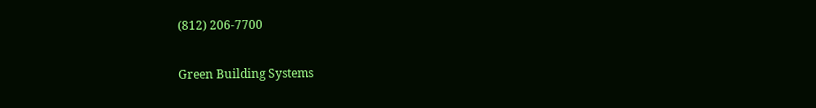(812) 206-7700

Green Building Systems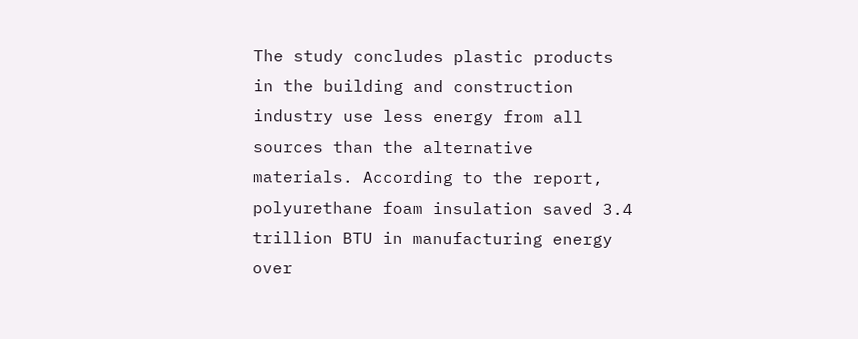The study concludes plastic products in the building and construction industry use less energy from all sources than the alternative materials. According to the report, polyurethane foam insulation saved 3.4 trillion BTU in manufacturing energy over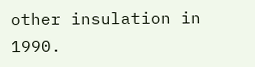other insulation in 1990.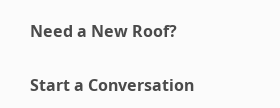Need a New Roof?

Start a Conversation